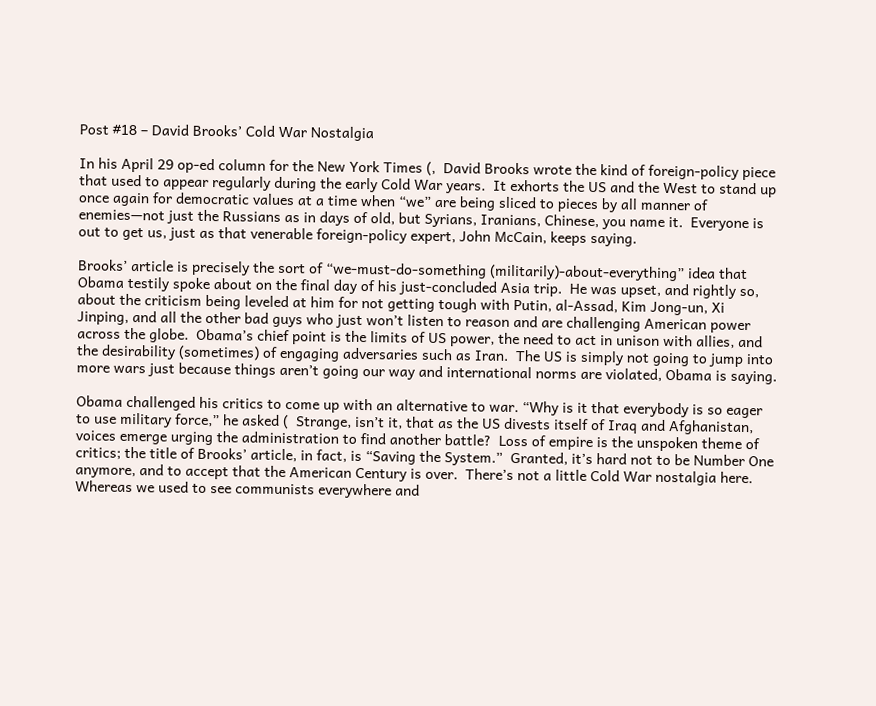Post #18 – David Brooks’ Cold War Nostalgia

In his April 29 op-ed column for the New York Times (,  David Brooks wrote the kind of foreign-policy piece that used to appear regularly during the early Cold War years.  It exhorts the US and the West to stand up once again for democratic values at a time when “we” are being sliced to pieces by all manner of enemies—not just the Russians as in days of old, but Syrians, Iranians, Chinese, you name it.  Everyone is out to get us, just as that venerable foreign-policy expert, John McCain, keeps saying.

Brooks’ article is precisely the sort of “we-must-do-something (militarily)-about-everything” idea that Obama testily spoke about on the final day of his just-concluded Asia trip.  He was upset, and rightly so, about the criticism being leveled at him for not getting tough with Putin, al-Assad, Kim Jong-un, Xi Jinping, and all the other bad guys who just won’t listen to reason and are challenging American power across the globe.  Obama’s chief point is the limits of US power, the need to act in unison with allies, and the desirability (sometimes) of engaging adversaries such as Iran.  The US is simply not going to jump into more wars just because things aren’t going our way and international norms are violated, Obama is saying.

Obama challenged his critics to come up with an alternative to war. “Why is it that everybody is so eager to use military force,” he asked (  Strange, isn’t it, that as the US divests itself of Iraq and Afghanistan, voices emerge urging the administration to find another battle?  Loss of empire is the unspoken theme of critics; the title of Brooks’ article, in fact, is “Saving the System.”  Granted, it’s hard not to be Number One anymore, and to accept that the American Century is over.  There’s not a little Cold War nostalgia here. Whereas we used to see communists everywhere and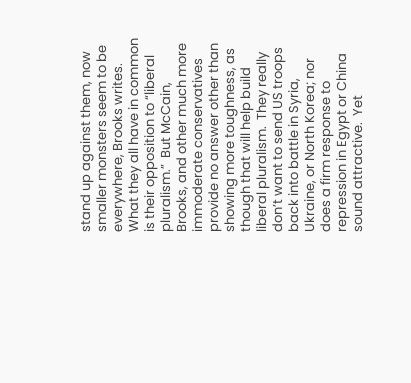stand up against them, now smaller monsters seem to be everywhere, Brooks writes.  What they all have in common is their opposition to “liberal pluralism.”  But McCain, Brooks, and other much more immoderate conservatives provide no answer other than showing more toughness, as though that will help build liberal pluralism.  They really don’t want to send US troops back into battle in Syria, Ukraine, or North Korea; nor does a firm response to repression in Egypt or China sound attractive.  Yet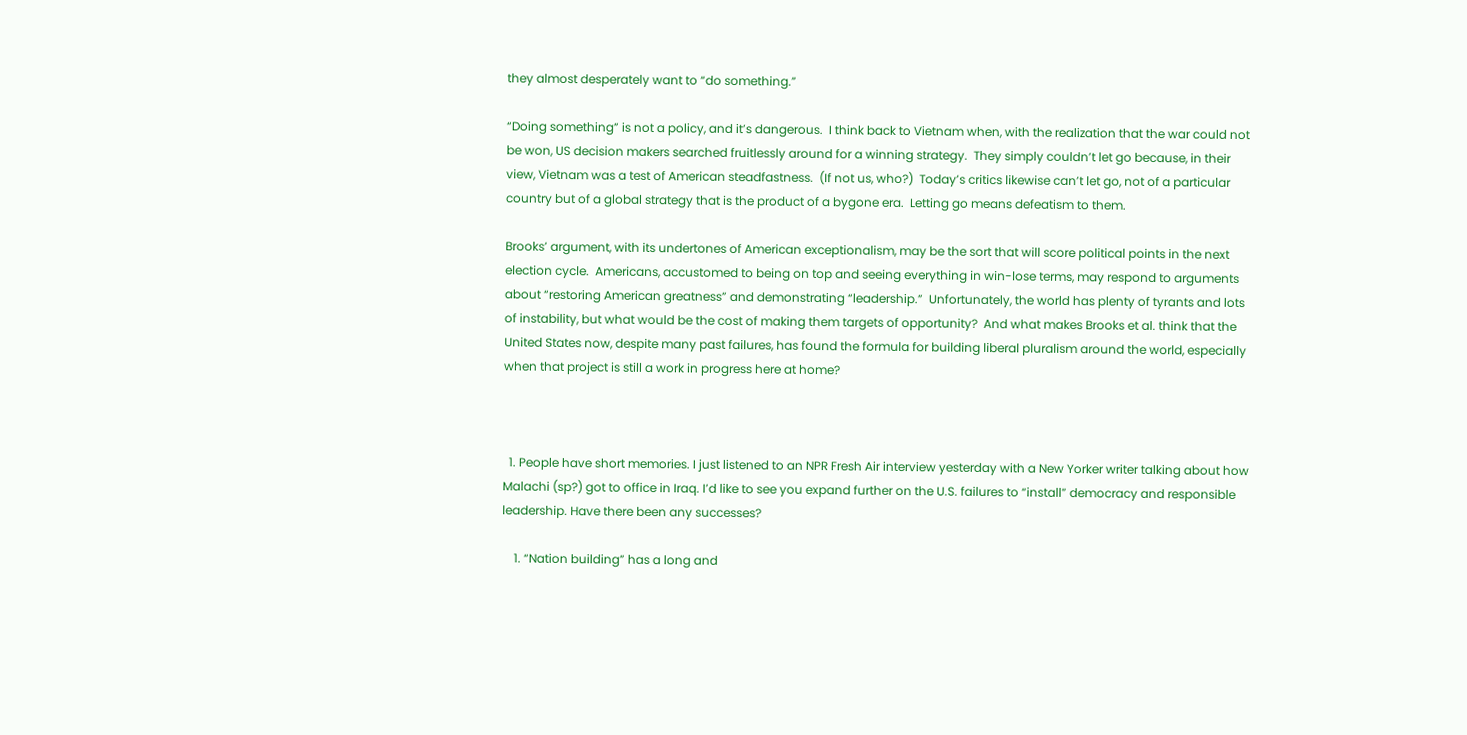they almost desperately want to “do something.”

“Doing something” is not a policy, and it’s dangerous.  I think back to Vietnam when, with the realization that the war could not be won, US decision makers searched fruitlessly around for a winning strategy.  They simply couldn’t let go because, in their view, Vietnam was a test of American steadfastness.  (If not us, who?)  Today’s critics likewise can’t let go, not of a particular country but of a global strategy that is the product of a bygone era.  Letting go means defeatism to them.

Brooks’ argument, with its undertones of American exceptionalism, may be the sort that will score political points in the next election cycle.  Americans, accustomed to being on top and seeing everything in win-lose terms, may respond to arguments about “restoring American greatness” and demonstrating “leadership.”  Unfortunately, the world has plenty of tyrants and lots of instability, but what would be the cost of making them targets of opportunity?  And what makes Brooks et al. think that the United States now, despite many past failures, has found the formula for building liberal pluralism around the world, especially when that project is still a work in progress here at home?



  1. People have short memories. I just listened to an NPR Fresh Air interview yesterday with a New Yorker writer talking about how Malachi (sp?) got to office in Iraq. I’d like to see you expand further on the U.S. failures to “install” democracy and responsible leadership. Have there been any successes?

    1. “Nation building” has a long and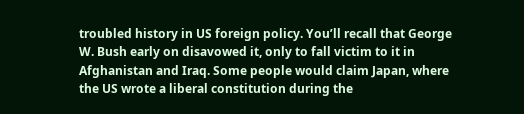troubled history in US foreign policy. You’ll recall that George W. Bush early on disavowed it, only to fall victim to it in Afghanistan and Iraq. Some people would claim Japan, where the US wrote a liberal constitution during the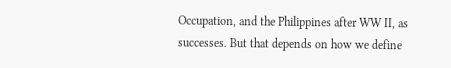Occupation, and the Philippines after WW II, as successes. But that depends on how we define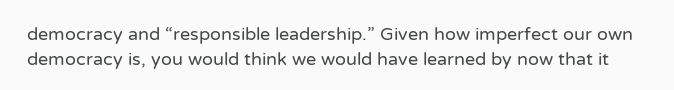democracy and “responsible leadership.” Given how imperfect our own democracy is, you would think we would have learned by now that it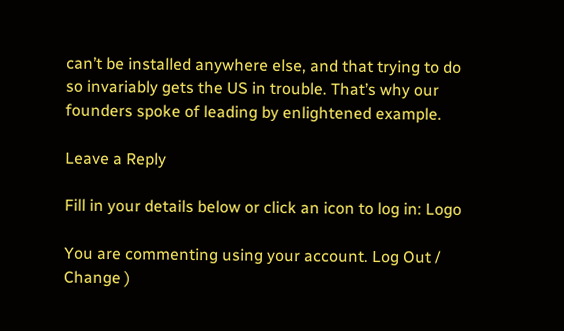can’t be installed anywhere else, and that trying to do so invariably gets the US in trouble. That’s why our founders spoke of leading by enlightened example.

Leave a Reply

Fill in your details below or click an icon to log in: Logo

You are commenting using your account. Log Out /  Change )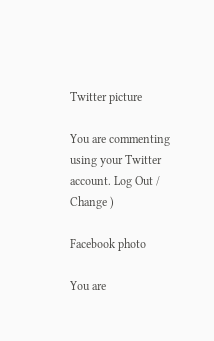Twitter picture

You are commenting using your Twitter account. Log Out /  Change )

Facebook photo

You are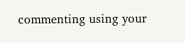commenting using your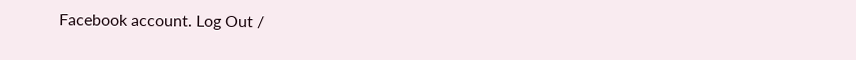Facebook account. Log Out /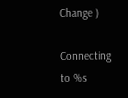Change )

Connecting to %s